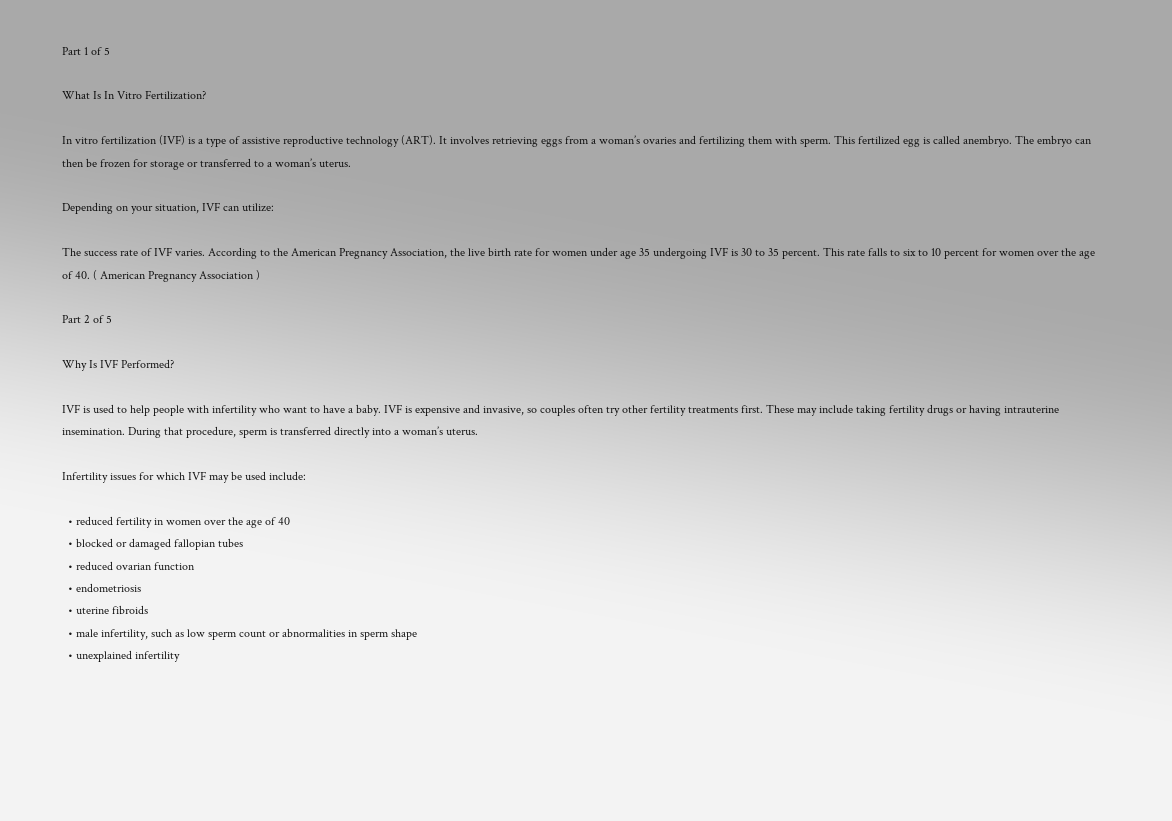Part 1 of 5

What Is In Vitro Fertilization?

In vitro fertilization (IVF) is a type of assistive reproductive technology (ART). It involves retrieving eggs from a woman’s ovaries and fertilizing them with sperm. This fertilized egg is called anembryo. The embryo can then be frozen for storage or transferred to a woman’s uterus.

Depending on your situation, IVF can utilize:

The success rate of IVF varies. According to the American Pregnancy Association, the live birth rate for women under age 35 undergoing IVF is 30 to 35 percent. This rate falls to six to 10 percent for women over the age of 40. ( American Pregnancy Association )

Part 2 of 5

Why Is IVF Performed?

IVF is used to help people with infertility who want to have a baby. IVF is expensive and invasive, so couples often try other fertility treatments first. These may include taking fertility drugs or having intrauterine insemination. During that procedure, sperm is transferred directly into a woman’s uterus.

Infertility issues for which IVF may be used include:

  • reduced fertility in women over the age of 40
  • blocked or damaged fallopian tubes
  • reduced ovarian function
  • endometriosis
  • uterine fibroids
  • male infertility, such as low sperm count or abnormalities in sperm shape
  • unexplained infertility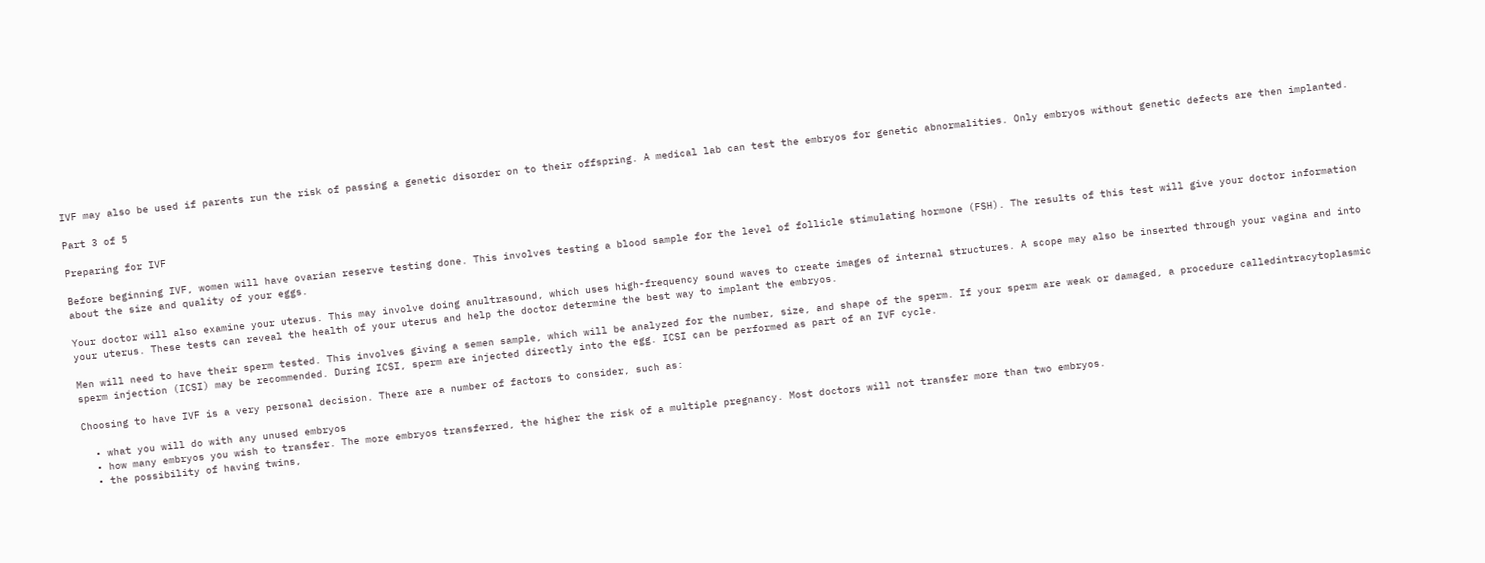IVF may also be used if parents run the risk of passing a genetic disorder on to their offspring. A medical lab can test the embryos for genetic abnormalities. Only embryos without genetic defects are then implanted.

Part 3 of 5

Preparing for IVF

Before beginning IVF, women will have ovarian reserve testing done. This involves testing a blood sample for the level of follicle stimulating hormone (FSH). The results of this test will give your doctor information about the size and quality of your eggs.

Your doctor will also examine your uterus. This may involve doing anultrasound, which uses high-frequency sound waves to create images of internal structures. A scope may also be inserted through your vagina and into your uterus. These tests can reveal the health of your uterus and help the doctor determine the best way to implant the embryos.

Men will need to have their sperm tested. This involves giving a semen sample, which will be analyzed for the number, size, and shape of the sperm. If your sperm are weak or damaged, a procedure calledintracytoplasmic sperm injection (ICSI) may be recommended. During ICSI, sperm are injected directly into the egg. ICSI can be performed as part of an IVF cycle.

Choosing to have IVF is a very personal decision. There are a number of factors to consider, such as:

  • what you will do with any unused embryos
  • how many embryos you wish to transfer. The more embryos transferred, the higher the risk of a multiple pregnancy. Most doctors will not transfer more than two embryos.
  • the possibility of having twins,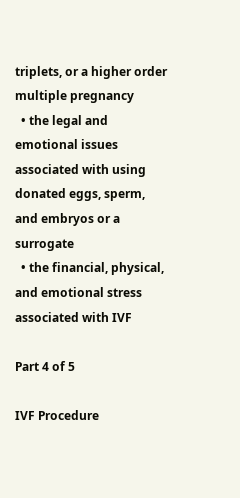triplets, or a higher order multiple pregnancy
  • the legal and emotional issues associated with using donated eggs, sperm, and embryos or a surrogate
  • the financial, physical, and emotional stress associated with IVF

Part 4 of 5

IVF Procedure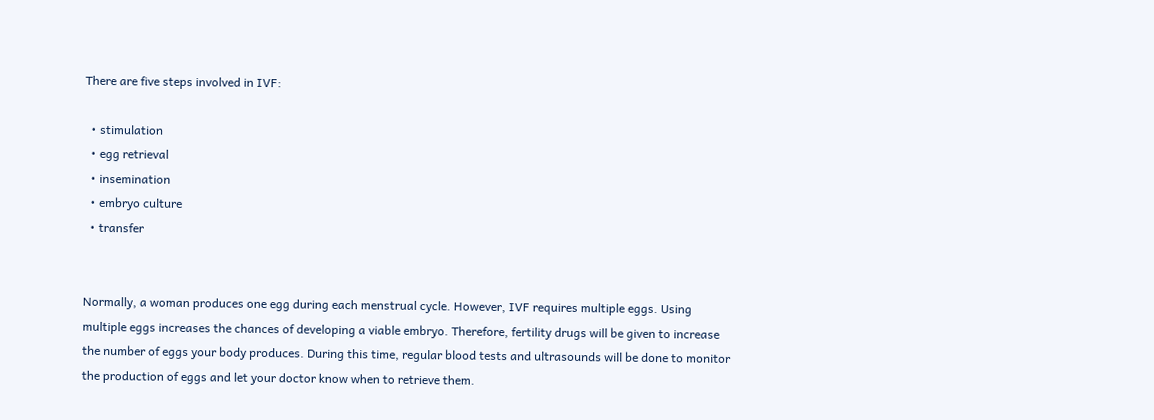There are five steps involved in IVF:

  • stimulation
  • egg retrieval
  • insemination
  • embryo culture
  • transfer


Normally, a woman produces one egg during each menstrual cycle. However, IVF requires multiple eggs. Using multiple eggs increases the chances of developing a viable embryo. Therefore, fertility drugs will be given to increase the number of eggs your body produces. During this time, regular blood tests and ultrasounds will be done to monitor the production of eggs and let your doctor know when to retrieve them.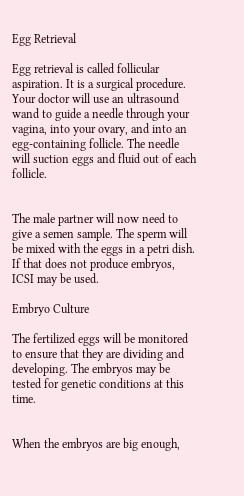Egg Retrieval

Egg retrieval is called follicular aspiration. It is a surgical procedure. Your doctor will use an ultrasound wand to guide a needle through your vagina, into your ovary, and into an egg-containing follicle. The needle will suction eggs and fluid out of each follicle.


The male partner will now need to give a semen sample. The sperm will be mixed with the eggs in a petri dish. If that does not produce embryos, ICSI may be used.

Embryo Culture

The fertilized eggs will be monitored to ensure that they are dividing and developing. The embryos may be tested for genetic conditions at this time.


When the embryos are big enough,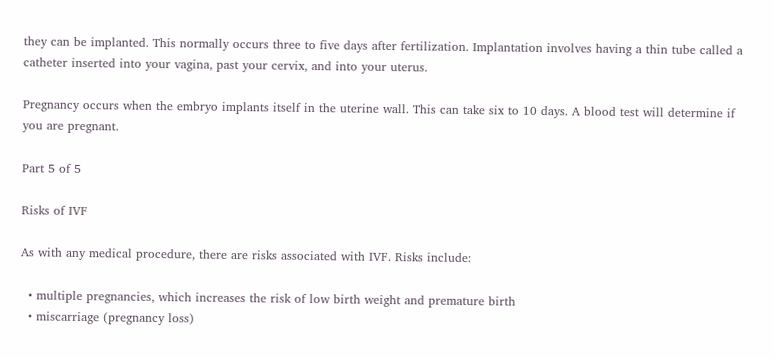they can be implanted. This normally occurs three to five days after fertilization. Implantation involves having a thin tube called a catheter inserted into your vagina, past your cervix, and into your uterus.

Pregnancy occurs when the embryo implants itself in the uterine wall. This can take six to 10 days. A blood test will determine if you are pregnant.

Part 5 of 5

Risks of IVF

As with any medical procedure, there are risks associated with IVF. Risks include:

  • multiple pregnancies, which increases the risk of low birth weight and premature birth
  • miscarriage (pregnancy loss)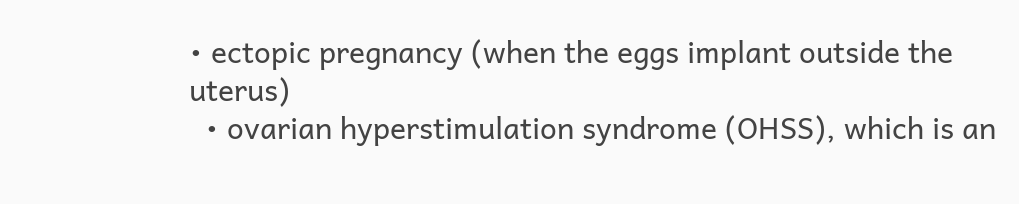• ectopic pregnancy (when the eggs implant outside the uterus)
  • ovarian hyperstimulation syndrome (OHSS), which is an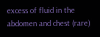excess of fluid in the abdomen and chest (rare)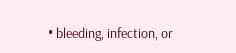• bleeding, infection, or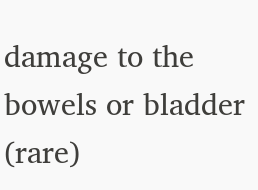damage to the bowels or bladder (rare)